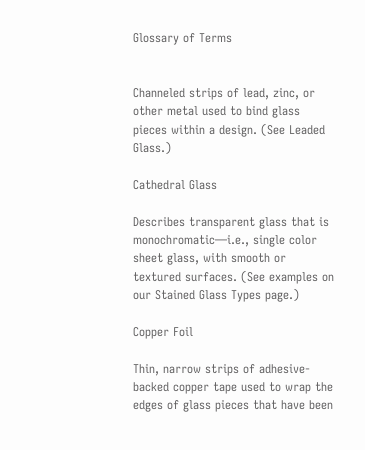Glossary of Terms


Channeled strips of lead, zinc, or other metal used to bind glass pieces within a design. (See Leaded Glass.)

Cathedral Glass

Describes transparent glass that is monochromatic—i.e., single color sheet glass, with smooth or textured surfaces. (See examples on our Stained Glass Types page.)

Copper Foil

Thin, narrow strips of adhesive-backed copper tape used to wrap the edges of glass pieces that have been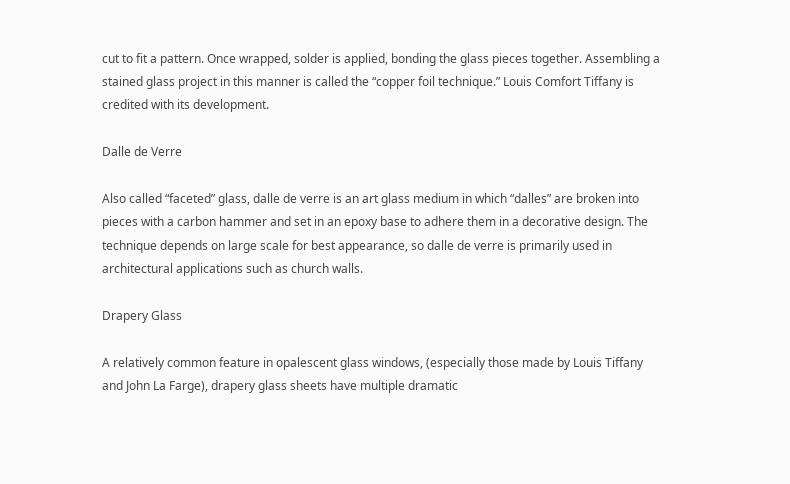cut to fit a pattern. Once wrapped, solder is applied, bonding the glass pieces together. Assembling a stained glass project in this manner is called the “copper foil technique.” Louis Comfort Tiffany is credited with its development.

Dalle de Verre

Also called “faceted” glass, dalle de verre is an art glass medium in which “dalles” are broken into pieces with a carbon hammer and set in an epoxy base to adhere them in a decorative design. The technique depends on large scale for best appearance, so dalle de verre is primarily used in architectural applications such as church walls.

Drapery Glass

A relatively common feature in opalescent glass windows, (especially those made by Louis Tiffany and John La Farge), drapery glass sheets have multiple dramatic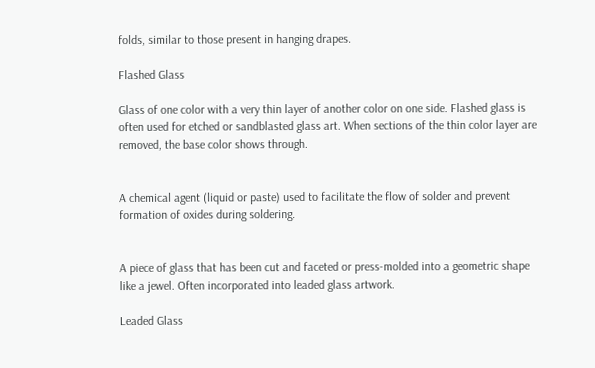folds, similar to those present in hanging drapes.

Flashed Glass

Glass of one color with a very thin layer of another color on one side. Flashed glass is often used for etched or sandblasted glass art. When sections of the thin color layer are removed, the base color shows through.


A chemical agent (liquid or paste) used to facilitate the flow of solder and prevent formation of oxides during soldering.


A piece of glass that has been cut and faceted or press-molded into a geometric shape like a jewel. Often incorporated into leaded glass artwork.

Leaded Glass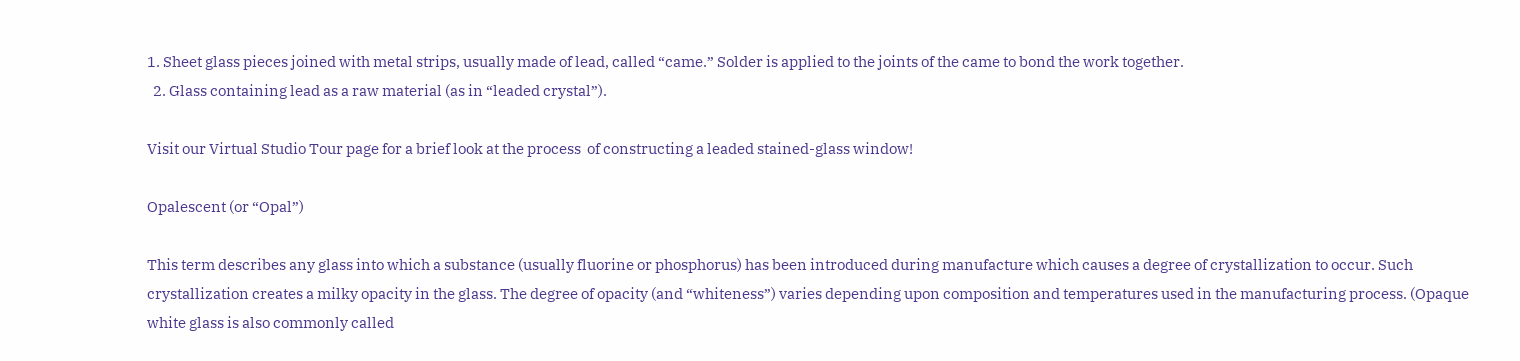1. Sheet glass pieces joined with metal strips, usually made of lead, called “came.” Solder is applied to the joints of the came to bond the work together.
  2. Glass containing lead as a raw material (as in “leaded crystal”).

Visit our Virtual Studio Tour page for a brief look at the process  of constructing a leaded stained-glass window!

Opalescent (or “Opal”)

This term describes any glass into which a substance (usually fluorine or phosphorus) has been introduced during manufacture which causes a degree of crystallization to occur. Such crystallization creates a milky opacity in the glass. The degree of opacity (and “whiteness”) varies depending upon composition and temperatures used in the manufacturing process. (Opaque white glass is also commonly called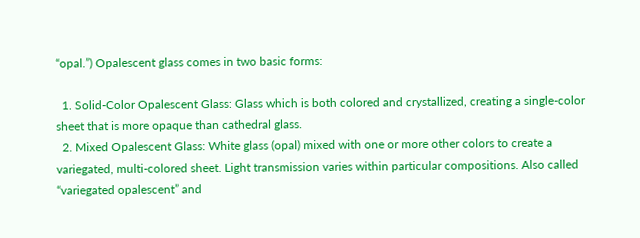“opal.”) Opalescent glass comes in two basic forms:

  1. Solid-Color Opalescent Glass: Glass which is both colored and crystallized, creating a single-color sheet that is more opaque than cathedral glass.
  2. Mixed Opalescent Glass: White glass (opal) mixed with one or more other colors to create a variegated, multi-colored sheet. Light transmission varies within particular compositions. Also called “variegated opalescent” and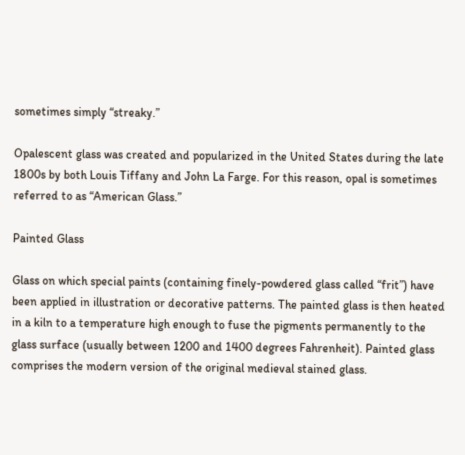sometimes simply “streaky.”

Opalescent glass was created and popularized in the United States during the late 1800s by both Louis Tiffany and John La Farge. For this reason, opal is sometimes referred to as “American Glass.”

Painted Glass

Glass on which special paints (containing finely-powdered glass called “frit”) have been applied in illustration or decorative patterns. The painted glass is then heated in a kiln to a temperature high enough to fuse the pigments permanently to the glass surface (usually between 1200 and 1400 degrees Fahrenheit). Painted glass comprises the modern version of the original medieval stained glass.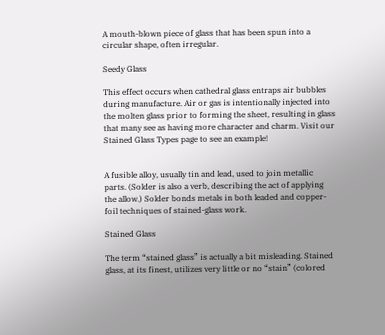A mouth-blown piece of glass that has been spun into a circular shape, often irregular.

Seedy Glass

This effect occurs when cathedral glass entraps air bubbles during manufacture. Air or gas is intentionally injected into the molten glass prior to forming the sheet, resulting in glass that many see as having more character and charm. Visit our Stained Glass Types page to see an example!


A fusible alloy, usually tin and lead, used to join metallic parts. (Solder is also a verb, describing the act of applying the allow.) Solder bonds metals in both leaded and copper-foil techniques of stained-glass work.

Stained Glass

The term “stained glass” is actually a bit misleading. Stained glass, at its finest, utilizes very little or no “stain” (colored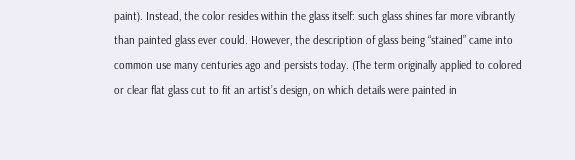paint). Instead, the color resides within the glass itself: such glass shines far more vibrantly than painted glass ever could. However, the description of glass being “stained” came into common use many centuries ago and persists today. (The term originally applied to colored or clear flat glass cut to fit an artist’s design, on which details were painted in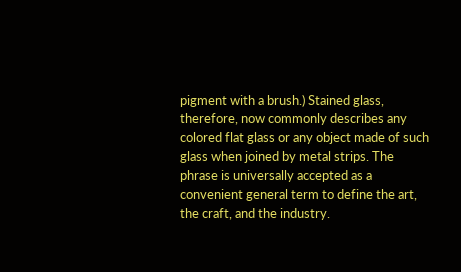pigment with a brush.) Stained glass, therefore, now commonly describes any colored flat glass or any object made of such glass when joined by metal strips. The phrase is universally accepted as a convenient general term to define the art, the craft, and the industry.